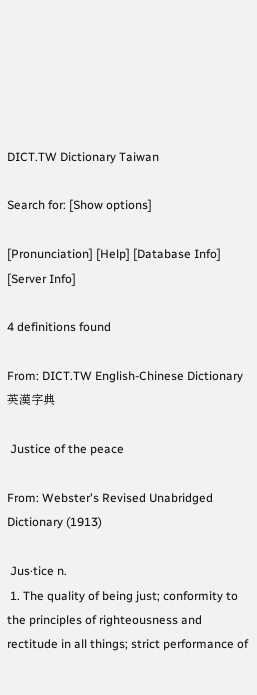DICT.TW Dictionary Taiwan

Search for: [Show options]

[Pronunciation] [Help] [Database Info] [Server Info]

4 definitions found

From: DICT.TW English-Chinese Dictionary 英漢字典

 Justice of the peace

From: Webster's Revised Unabridged Dictionary (1913)

 Jus·tice n.
 1. The quality of being just; conformity to the principles of righteousness and rectitude in all things; strict performance of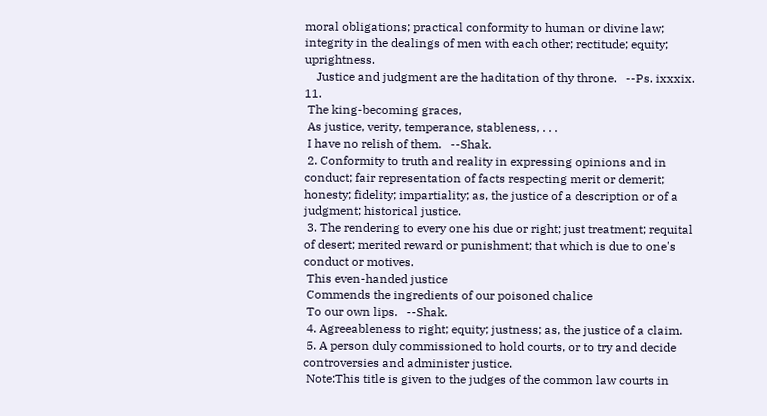moral obligations; practical conformity to human or divine law; integrity in the dealings of men with each other; rectitude; equity; uprightness.
    Justice and judgment are the haditation of thy throne.   --Ps. ixxxix. 11.
 The king-becoming graces,
 As justice, verity, temperance, stableness, . . .
 I have no relish of them.   --Shak.
 2. Conformity to truth and reality in expressing opinions and in conduct; fair representation of facts respecting merit or demerit; honesty; fidelity; impartiality; as, the justice of a description or of a judgment; historical justice.
 3. The rendering to every one his due or right; just treatment; requital of desert; merited reward or punishment; that which is due to one's conduct or motives.
 This even-handed justice
 Commends the ingredients of our poisoned chalice
 To our own lips.   --Shak.
 4. Agreeableness to right; equity; justness; as, the justice of a claim.
 5. A person duly commissioned to hold courts, or to try and decide controversies and administer justice.
 Note:This title is given to the judges of the common law courts in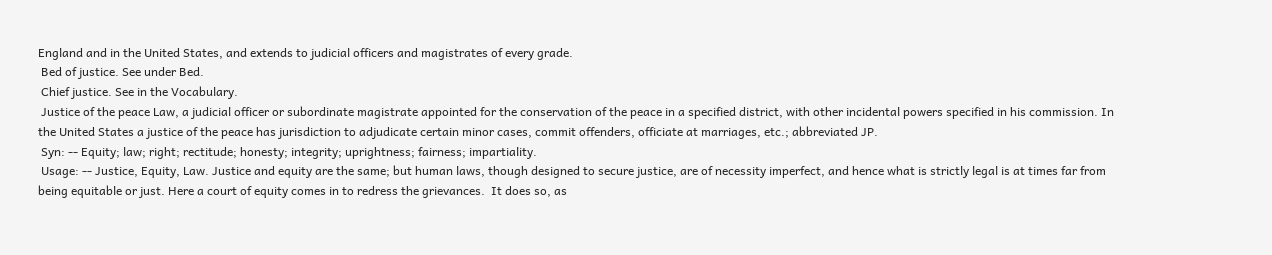England and in the United States, and extends to judicial officers and magistrates of every grade.
 Bed of justice. See under Bed.
 Chief justice. See in the Vocabulary.
 Justice of the peace Law, a judicial officer or subordinate magistrate appointed for the conservation of the peace in a specified district, with other incidental powers specified in his commission. In the United States a justice of the peace has jurisdiction to adjudicate certain minor cases, commit offenders, officiate at marriages, etc.; abbreviated JP.
 Syn: -- Equity; law; right; rectitude; honesty; integrity; uprightness; fairness; impartiality.
 Usage: -- Justice, Equity, Law. Justice and equity are the same; but human laws, though designed to secure justice, are of necessity imperfect, and hence what is strictly legal is at times far from being equitable or just. Here a court of equity comes in to redress the grievances.  It does so, as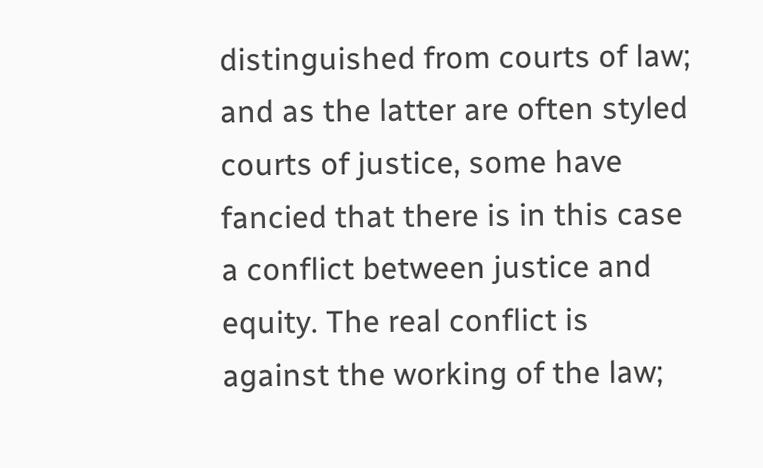distinguished from courts of law; and as the latter are often styled courts of justice, some have fancied that there is in this case a conflict between justice and equity. The real conflict is against the working of the law;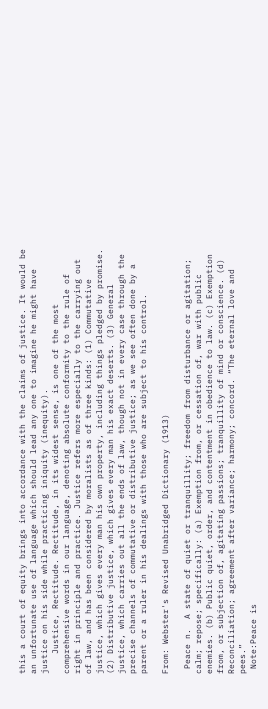this a court of equity brings into accordance with the claims of justice. It would be an unfortunate use of language which should lead any one to imagine he might have justice on his side while practicing iniquity (inequity).
    Justice, Rectitude. Rectitude, in its widest sense, is one of the most comprehensive words in our language, denoting absolute conformity to the rule of right in principle and practice. Justice refers more especially to the carrying out of law, and has been considered by moralists as of three kinds: (1) Commutative justice, which gives every man his own property, including things pledged by promise. (2) Distributive justice, which gives every man his exact deserts. (3) General justice, which carries out all the ends of law, though not in every case through the precise channels of commutative or distributive justice; as we see often done by a parent or a ruler in his dealings with those who are subject to his control.

From: Webster's Revised Unabridged Dictionary (1913)

 Peace n.  A state of quiet or tranquillity; freedom from disturbance or agitation; calm; repose; specifically: (a) Exemption from, or cessation of, war with public enemies. (b) Public quiet, order, and contentment in obedience to law. (c) Exemption from, or subjection of, agitating passions; tranquillity of mind or conscience. (d) Reconciliation; agreement after variance; harmony; concord. “The eternal love and pees.”
 Note:Peace is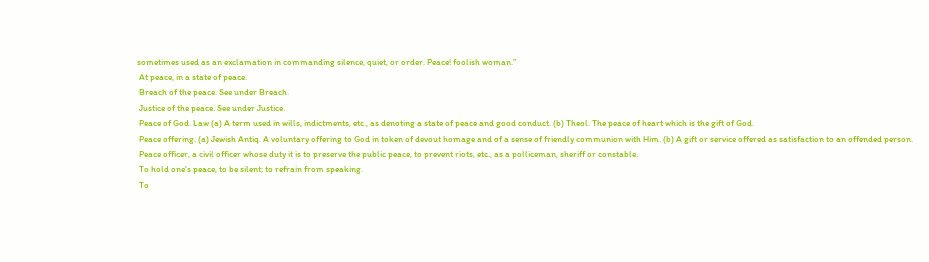sometimes used as an exclamation in commanding silence, quiet, or order. Peace! foolish woman.”
 At peace, in a state of peace.
 Breach of the peace. See under Breach.
 Justice of the peace. See under Justice.
 Peace of God. Law (a) A term used in wills, indictments, etc., as denoting a state of peace and good conduct. (b) Theol. The peace of heart which is the gift of God.
 Peace offering. (a) Jewish Antiq. A voluntary offering to God in token of devout homage and of a sense of friendly communion with Him. (b) A gift or service offered as satisfaction to an offended person.
 Peace officer, a civil officer whose duty it is to preserve the public peace, to prevent riots, etc., as a polliceman, sheriff or constable.
 To hold one's peace, to be silent; to refrain from speaking.
 To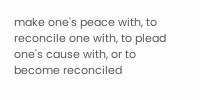make one's peace with, to reconcile one with, to plead one's cause with, or to become reconciled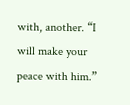with, another. “I will make your peace with him.”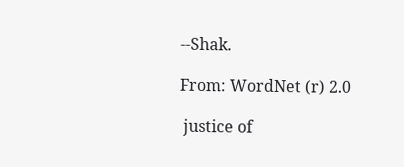--Shak.

From: WordNet (r) 2.0

 justice of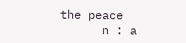the peace
      n : a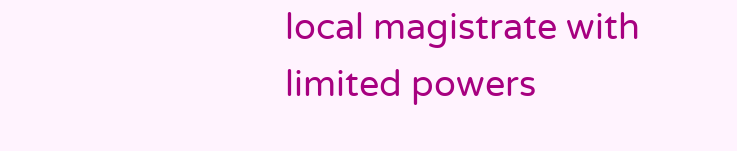local magistrate with limited powers